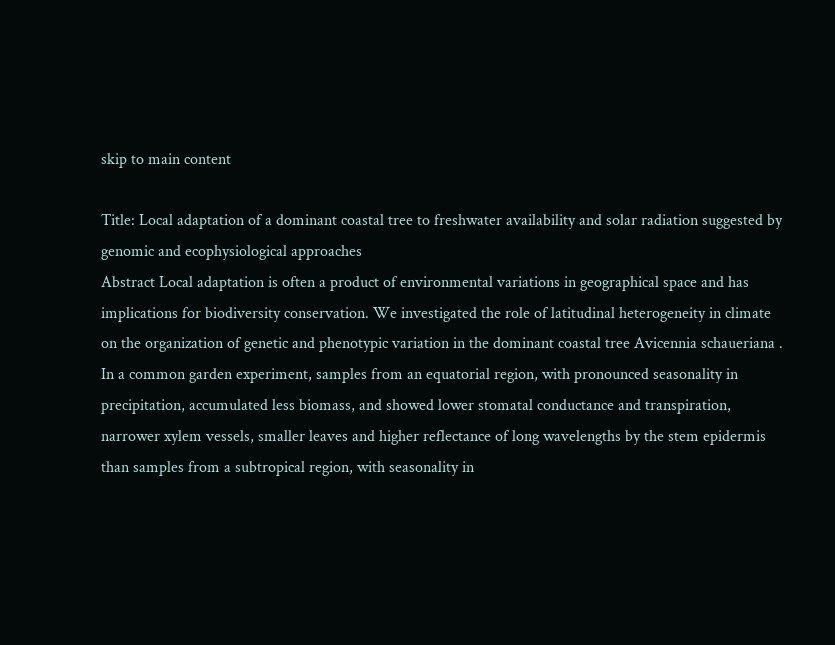skip to main content

Title: Local adaptation of a dominant coastal tree to freshwater availability and solar radiation suggested by genomic and ecophysiological approaches
Abstract Local adaptation is often a product of environmental variations in geographical space and has implications for biodiversity conservation. We investigated the role of latitudinal heterogeneity in climate on the organization of genetic and phenotypic variation in the dominant coastal tree Avicennia schaueriana . In a common garden experiment, samples from an equatorial region, with pronounced seasonality in precipitation, accumulated less biomass, and showed lower stomatal conductance and transpiration, narrower xylem vessels, smaller leaves and higher reflectance of long wavelengths by the stem epidermis than samples from a subtropical region, with seasonality in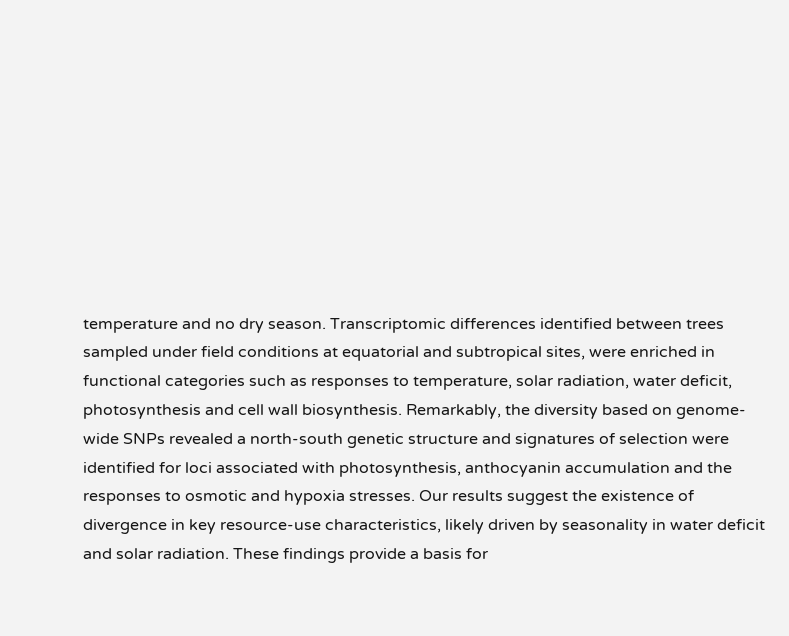temperature and no dry season. Transcriptomic differences identified between trees sampled under field conditions at equatorial and subtropical sites, were enriched in functional categories such as responses to temperature, solar radiation, water deficit, photosynthesis and cell wall biosynthesis. Remarkably, the diversity based on genome-wide SNPs revealed a north-south genetic structure and signatures of selection were identified for loci associated with photosynthesis, anthocyanin accumulation and the responses to osmotic and hypoxia stresses. Our results suggest the existence of divergence in key resource-use characteristics, likely driven by seasonality in water deficit and solar radiation. These findings provide a basis for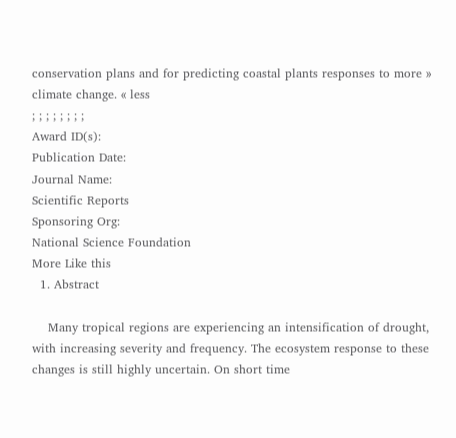conservation plans and for predicting coastal plants responses to more » climate change. « less
; ; ; ; ; ; ; ;
Award ID(s):
Publication Date:
Journal Name:
Scientific Reports
Sponsoring Org:
National Science Foundation
More Like this
  1. Abstract

    Many tropical regions are experiencing an intensification of drought, with increasing severity and frequency. The ecosystem response to these changes is still highly uncertain. On short time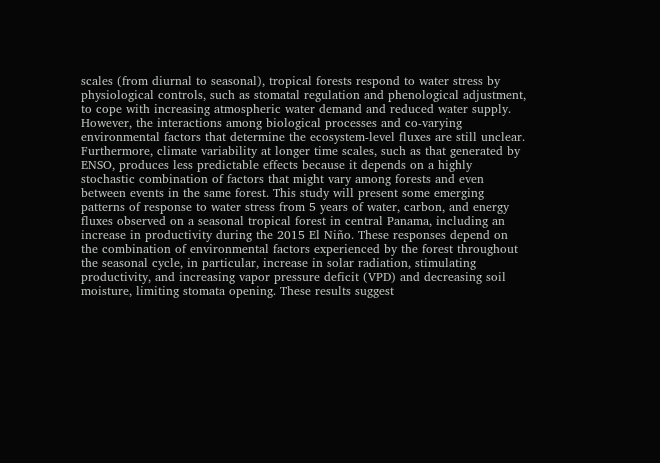scales (from diurnal to seasonal), tropical forests respond to water stress by physiological controls, such as stomatal regulation and phenological adjustment, to cope with increasing atmospheric water demand and reduced water supply. However, the interactions among biological processes and co‐varying environmental factors that determine the ecosystem‐level fluxes are still unclear. Furthermore, climate variability at longer time scales, such as that generated by ENSO, produces less predictable effects because it depends on a highly stochastic combination of factors that might vary among forests and even between events in the same forest. This study will present some emerging patterns of response to water stress from 5 years of water, carbon, and energy fluxes observed on a seasonal tropical forest in central Panama, including an increase in productivity during the 2015 El Niño. These responses depend on the combination of environmental factors experienced by the forest throughout the seasonal cycle, in particular, increase in solar radiation, stimulating productivity, and increasing vapor pressure deficit (VPD) and decreasing soil moisture, limiting stomata opening. These results suggest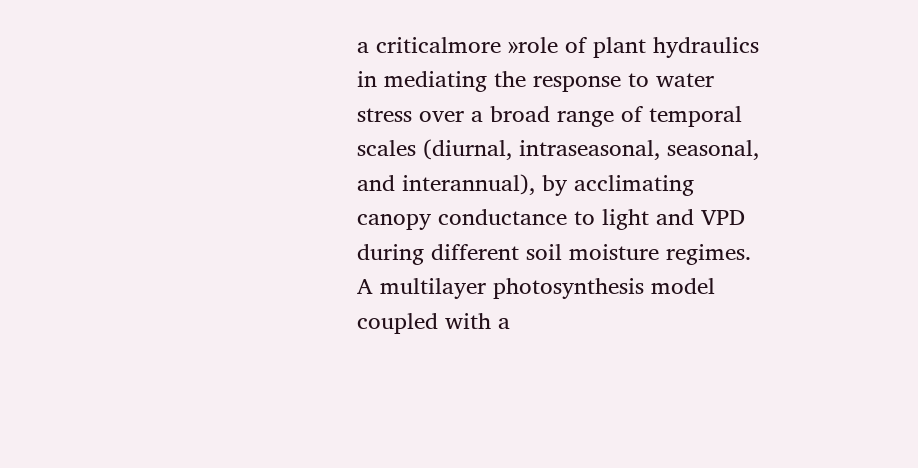a criticalmore »role of plant hydraulics in mediating the response to water stress over a broad range of temporal scales (diurnal, intraseasonal, seasonal, and interannual), by acclimating canopy conductance to light and VPD during different soil moisture regimes. A multilayer photosynthesis model coupled with a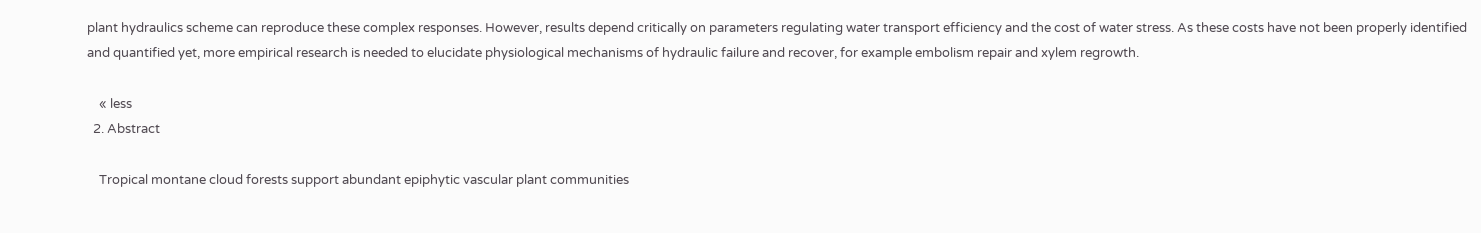plant hydraulics scheme can reproduce these complex responses. However, results depend critically on parameters regulating water transport efficiency and the cost of water stress. As these costs have not been properly identified and quantified yet, more empirical research is needed to elucidate physiological mechanisms of hydraulic failure and recover, for example embolism repair and xylem regrowth.

    « less
  2. Abstract

    Tropical montane cloud forests support abundant epiphytic vascular plant communities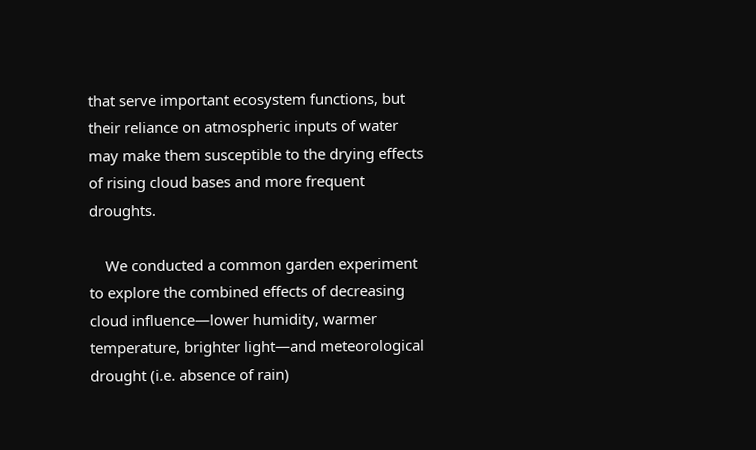that serve important ecosystem functions, but their reliance on atmospheric inputs of water may make them susceptible to the drying effects of rising cloud bases and more frequent droughts.

    We conducted a common garden experiment to explore the combined effects of decreasing cloud influence—lower humidity, warmer temperature, brighter light—and meteorological drought (i.e. absence of rain)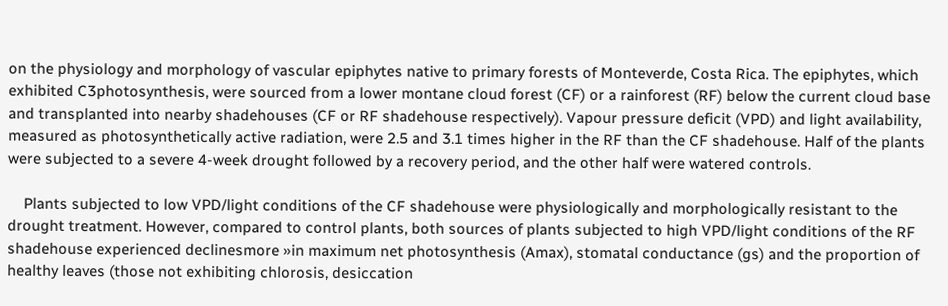on the physiology and morphology of vascular epiphytes native to primary forests of Monteverde, Costa Rica. The epiphytes, which exhibited C3photosynthesis, were sourced from a lower montane cloud forest (CF) or a rainforest (RF) below the current cloud base and transplanted into nearby shadehouses (CF or RF shadehouse respectively). Vapour pressure deficit (VPD) and light availability, measured as photosynthetically active radiation, were 2.5 and 3.1 times higher in the RF than the CF shadehouse. Half of the plants were subjected to a severe 4‐week drought followed by a recovery period, and the other half were watered controls.

    Plants subjected to low VPD/light conditions of the CF shadehouse were physiologically and morphologically resistant to the drought treatment. However, compared to control plants, both sources of plants subjected to high VPD/light conditions of the RF shadehouse experienced declinesmore »in maximum net photosynthesis (Amax), stomatal conductance (gs) and the proportion of healthy leaves (those not exhibiting chlorosis, desiccation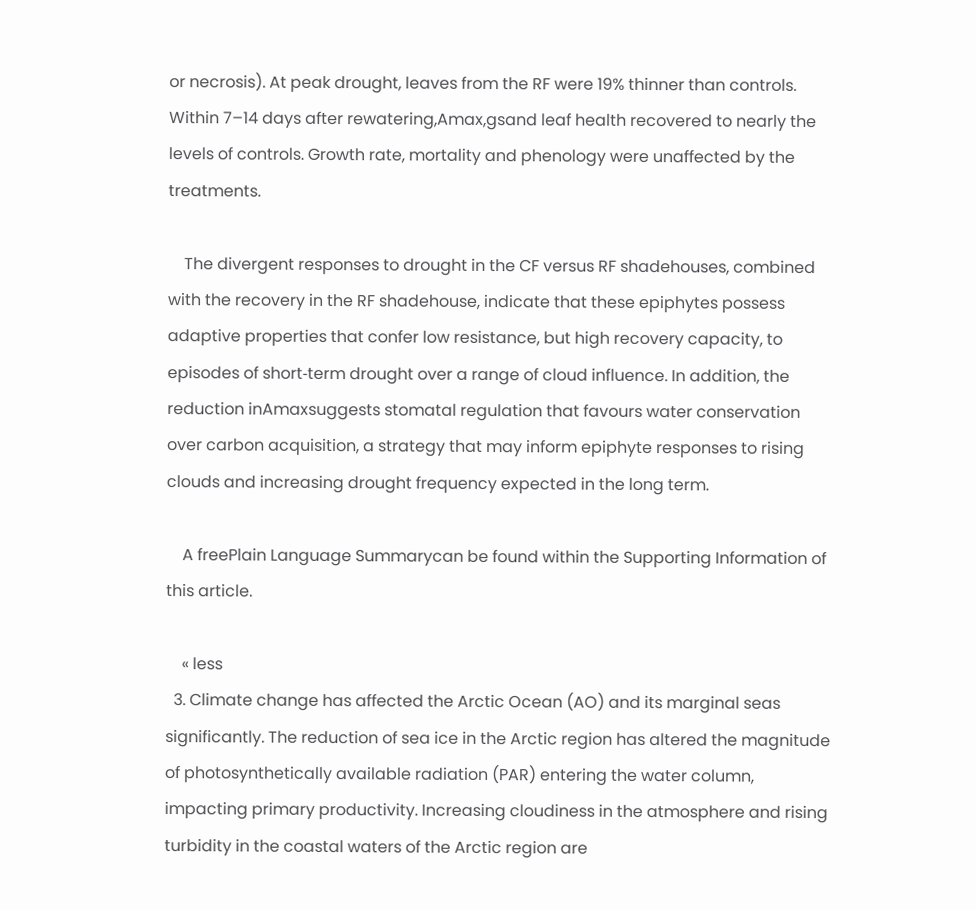or necrosis). At peak drought, leaves from the RF were 19% thinner than controls. Within 7–14 days after rewatering,Amax,gsand leaf health recovered to nearly the levels of controls. Growth rate, mortality and phenology were unaffected by the treatments.

    The divergent responses to drought in the CF versus RF shadehouses, combined with the recovery in the RF shadehouse, indicate that these epiphytes possess adaptive properties that confer low resistance, but high recovery capacity, to episodes of short‐term drought over a range of cloud influence. In addition, the reduction inAmaxsuggests stomatal regulation that favours water conservation over carbon acquisition, a strategy that may inform epiphyte responses to rising clouds and increasing drought frequency expected in the long term.

    A freePlain Language Summarycan be found within the Supporting Information of this article.

    « less
  3. Climate change has affected the Arctic Ocean (AO) and its marginal seas significantly. The reduction of sea ice in the Arctic region has altered the magnitude of photosynthetically available radiation (PAR) entering the water column, impacting primary productivity. Increasing cloudiness in the atmosphere and rising turbidity in the coastal waters of the Arctic region are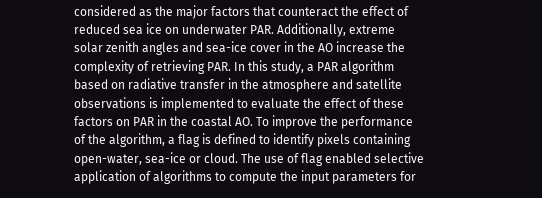considered as the major factors that counteract the effect of reduced sea ice on underwater PAR. Additionally, extreme solar zenith angles and sea-ice cover in the AO increase the complexity of retrieving PAR. In this study, a PAR algorithm based on radiative transfer in the atmosphere and satellite observations is implemented to evaluate the effect of these factors on PAR in the coastal AO. To improve the performance of the algorithm, a flag is defined to identify pixels containing open-water, sea-ice or cloud. The use of flag enabled selective application of algorithms to compute the input parameters for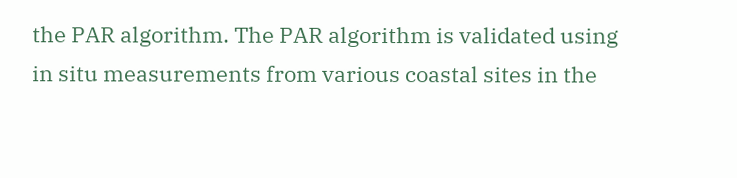the PAR algorithm. The PAR algorithm is validated using in situ measurements from various coastal sites in the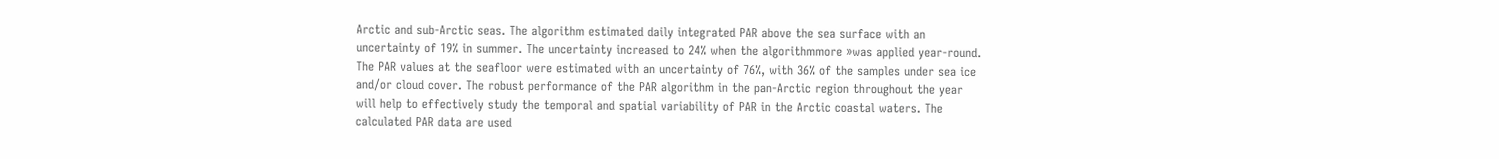Arctic and sub-Arctic seas. The algorithm estimated daily integrated PAR above the sea surface with an uncertainty of 19% in summer. The uncertainty increased to 24% when the algorithmmore »was applied year-round. The PAR values at the seafloor were estimated with an uncertainty of 76%, with 36% of the samples under sea ice and/or cloud cover. The robust performance of the PAR algorithm in the pan-Arctic region throughout the year will help to effectively study the temporal and spatial variability of PAR in the Arctic coastal waters. The calculated PAR data are used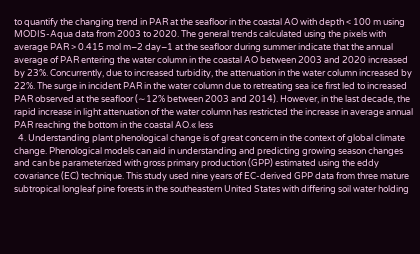to quantify the changing trend in PAR at the seafloor in the coastal AO with depth < 100 m using MODIS-Aqua data from 2003 to 2020. The general trends calculated using the pixels with average PAR > 0.415 mol m−2 day−1 at the seafloor during summer indicate that the annual average of PAR entering the water column in the coastal AO between 2003 and 2020 increased by 23%. Concurrently, due to increased turbidity, the attenuation in the water column increased by 22%. The surge in incident PAR in the water column due to retreating sea ice first led to increased PAR observed at the seafloor (∼12% between 2003 and 2014). However, in the last decade, the rapid increase in light attenuation of the water column has restricted the increase in average annual PAR reaching the bottom in the coastal AO.« less
  4. Understanding plant phenological change is of great concern in the context of global climate change. Phenological models can aid in understanding and predicting growing season changes and can be parameterized with gross primary production (GPP) estimated using the eddy covariance (EC) technique. This study used nine years of EC-derived GPP data from three mature subtropical longleaf pine forests in the southeastern United States with differing soil water holding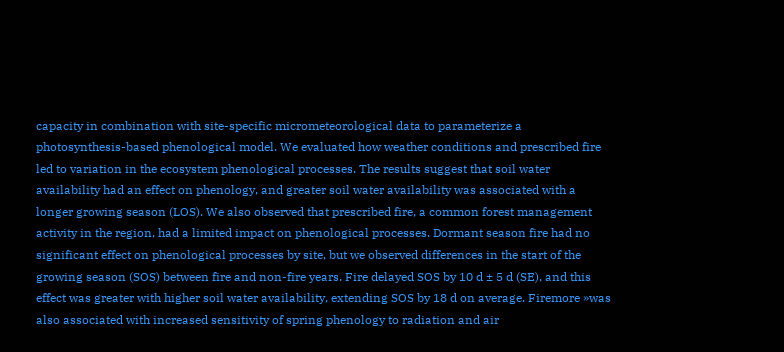capacity in combination with site-specific micrometeorological data to parameterize a photosynthesis-based phenological model. We evaluated how weather conditions and prescribed fire led to variation in the ecosystem phenological processes. The results suggest that soil water availability had an effect on phenology, and greater soil water availability was associated with a longer growing season (LOS). We also observed that prescribed fire, a common forest management activity in the region, had a limited impact on phenological processes. Dormant season fire had no significant effect on phenological processes by site, but we observed differences in the start of the growing season (SOS) between fire and non-fire years. Fire delayed SOS by 10 d ± 5 d (SE), and this effect was greater with higher soil water availability, extending SOS by 18 d on average. Firemore »was also associated with increased sensitivity of spring phenology to radiation and air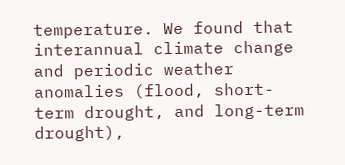temperature. We found that interannual climate change and periodic weather anomalies (flood, short-term drought, and long-term drought),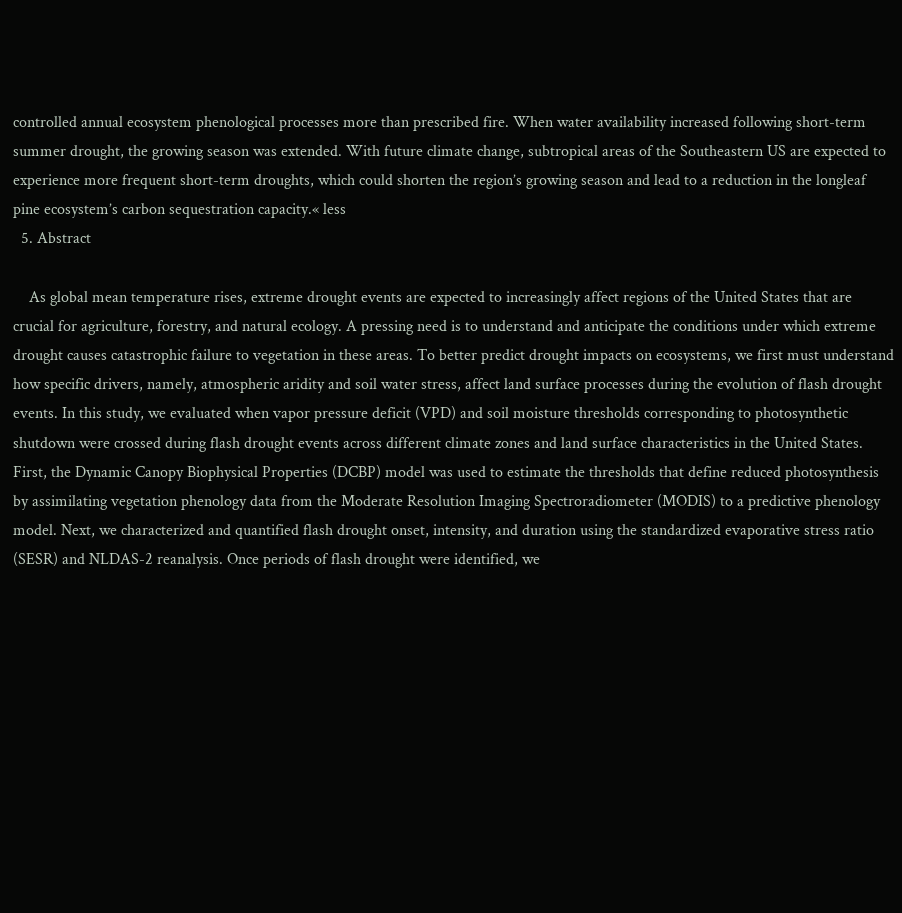controlled annual ecosystem phenological processes more than prescribed fire. When water availability increased following short-term summer drought, the growing season was extended. With future climate change, subtropical areas of the Southeastern US are expected to experience more frequent short-term droughts, which could shorten the region’s growing season and lead to a reduction in the longleaf pine ecosystem’s carbon sequestration capacity.« less
  5. Abstract

    As global mean temperature rises, extreme drought events are expected to increasingly affect regions of the United States that are crucial for agriculture, forestry, and natural ecology. A pressing need is to understand and anticipate the conditions under which extreme drought causes catastrophic failure to vegetation in these areas. To better predict drought impacts on ecosystems, we first must understand how specific drivers, namely, atmospheric aridity and soil water stress, affect land surface processes during the evolution of flash drought events. In this study, we evaluated when vapor pressure deficit (VPD) and soil moisture thresholds corresponding to photosynthetic shutdown were crossed during flash drought events across different climate zones and land surface characteristics in the United States. First, the Dynamic Canopy Biophysical Properties (DCBP) model was used to estimate the thresholds that define reduced photosynthesis by assimilating vegetation phenology data from the Moderate Resolution Imaging Spectroradiometer (MODIS) to a predictive phenology model. Next, we characterized and quantified flash drought onset, intensity, and duration using the standardized evaporative stress ratio (SESR) and NLDAS-2 reanalysis. Once periods of flash drought were identified, we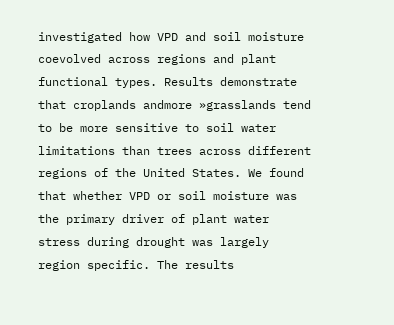investigated how VPD and soil moisture coevolved across regions and plant functional types. Results demonstrate that croplands andmore »grasslands tend to be more sensitive to soil water limitations than trees across different regions of the United States. We found that whether VPD or soil moisture was the primary driver of plant water stress during drought was largely region specific. The results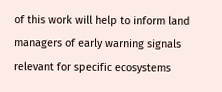of this work will help to inform land managers of early warning signals relevant for specific ecosystems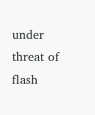under threat of flash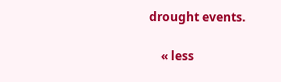drought events.

    « less